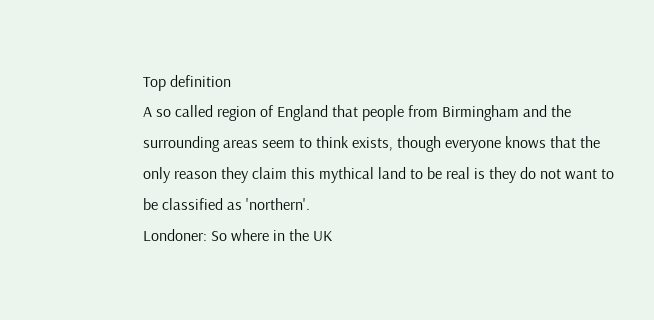Top definition
A so called region of England that people from Birmingham and the surrounding areas seem to think exists, though everyone knows that the only reason they claim this mythical land to be real is they do not want to be classified as 'northern'.
Londoner: So where in the UK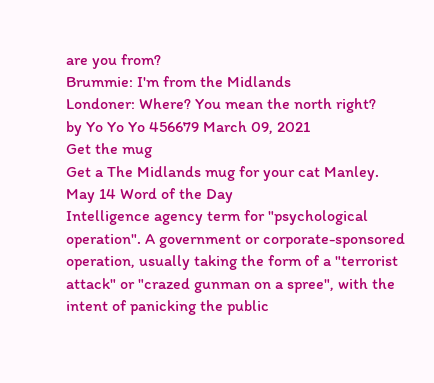are you from?
Brummie: I'm from the Midlands
Londoner: Where? You mean the north right?
by Yo Yo Yo 456679 March 09, 2021
Get the mug
Get a The Midlands mug for your cat Manley.
May 14 Word of the Day
Intelligence agency term for "psychological operation". A government or corporate-sponsored operation, usually taking the form of a "terrorist attack" or "crazed gunman on a spree", with the intent of panicking the public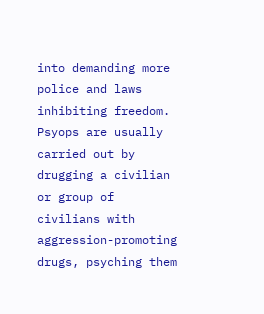into demanding more police and laws inhibiting freedom. Psyops are usually carried out by drugging a civilian or group of civilians with aggression-promoting drugs, psyching them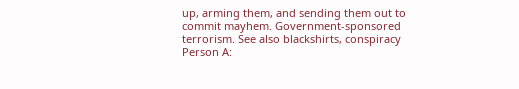up, arming them, and sending them out to commit mayhem. Government-sponsored terrorism. See also blackshirts, conspiracy
Person A: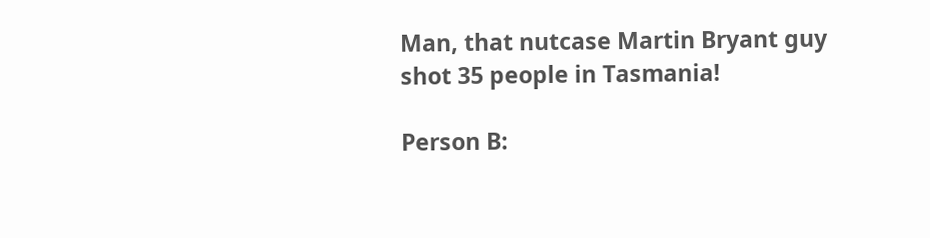Man, that nutcase Martin Bryant guy shot 35 people in Tasmania!

Person B: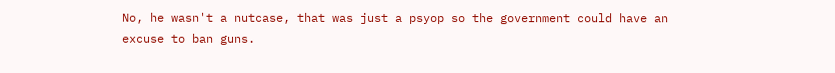No, he wasn't a nutcase, that was just a psyop so the government could have an excuse to ban guns.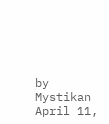by Mystikan April 11,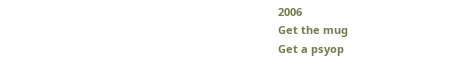2006
Get the mug
Get a psyop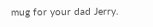mug for your dad Jerry.